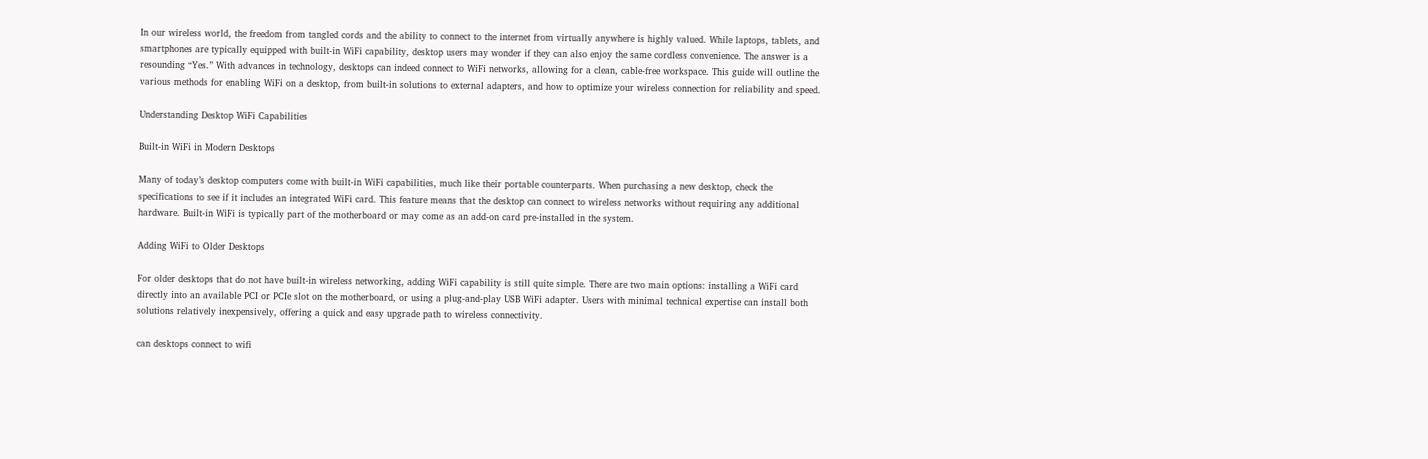In our wireless world, the freedom from tangled cords and the ability to connect to the internet from virtually anywhere is highly valued. While laptops, tablets, and smartphones are typically equipped with built-in WiFi capability, desktop users may wonder if they can also enjoy the same cordless convenience. The answer is a resounding “Yes.” With advances in technology, desktops can indeed connect to WiFi networks, allowing for a clean, cable-free workspace. This guide will outline the various methods for enabling WiFi on a desktop, from built-in solutions to external adapters, and how to optimize your wireless connection for reliability and speed.

Understanding Desktop WiFi Capabilities

Built-in WiFi in Modern Desktops

Many of today’s desktop computers come with built-in WiFi capabilities, much like their portable counterparts. When purchasing a new desktop, check the specifications to see if it includes an integrated WiFi card. This feature means that the desktop can connect to wireless networks without requiring any additional hardware. Built-in WiFi is typically part of the motherboard or may come as an add-on card pre-installed in the system.

Adding WiFi to Older Desktops

For older desktops that do not have built-in wireless networking, adding WiFi capability is still quite simple. There are two main options: installing a WiFi card directly into an available PCI or PCIe slot on the motherboard, or using a plug-and-play USB WiFi adapter. Users with minimal technical expertise can install both solutions relatively inexpensively, offering a quick and easy upgrade path to wireless connectivity.

can desktops connect to wifi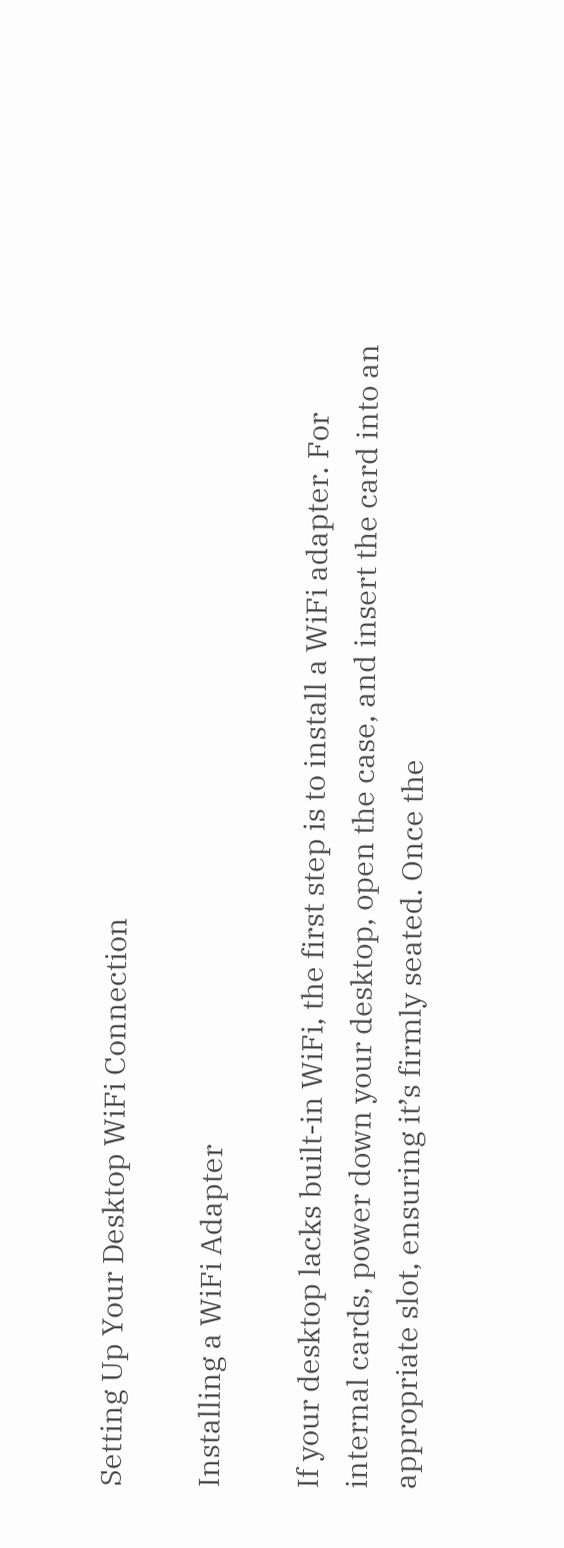Setting Up Your Desktop WiFi Connection

Installing a WiFi Adapter

If your desktop lacks built-in WiFi, the first step is to install a WiFi adapter. For internal cards, power down your desktop, open the case, and insert the card into an appropriate slot, ensuring it’s firmly seated. Once the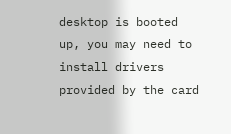desktop is booted up, you may need to install drivers provided by the card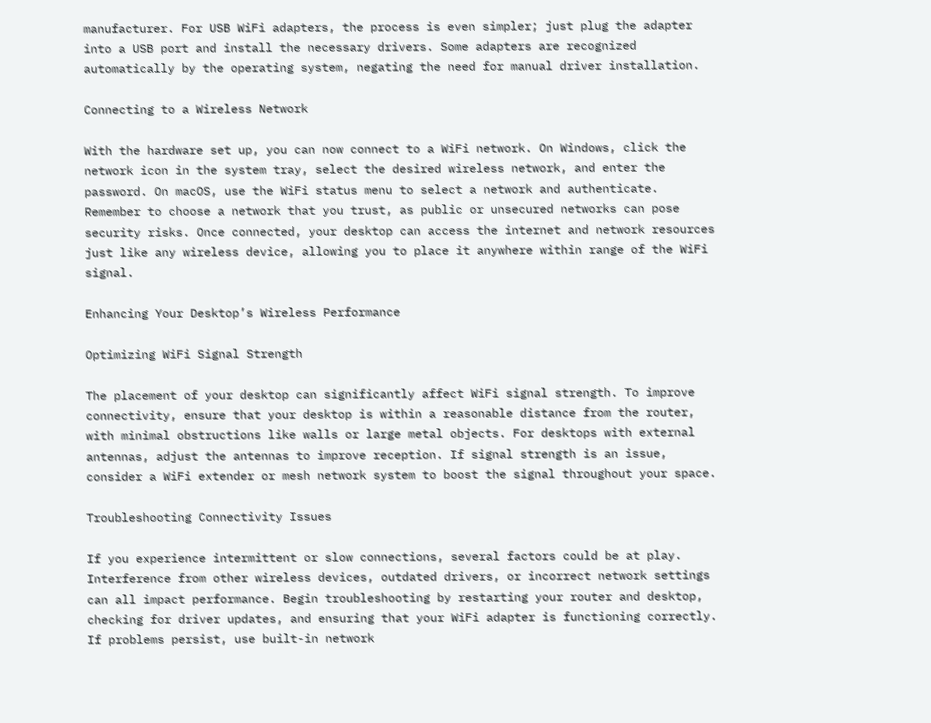manufacturer. For USB WiFi adapters, the process is even simpler; just plug the adapter into a USB port and install the necessary drivers. Some adapters are recognized automatically by the operating system, negating the need for manual driver installation.

Connecting to a Wireless Network

With the hardware set up, you can now connect to a WiFi network. On Windows, click the network icon in the system tray, select the desired wireless network, and enter the password. On macOS, use the WiFi status menu to select a network and authenticate. Remember to choose a network that you trust, as public or unsecured networks can pose security risks. Once connected, your desktop can access the internet and network resources just like any wireless device, allowing you to place it anywhere within range of the WiFi signal.

Enhancing Your Desktop’s Wireless Performance

Optimizing WiFi Signal Strength

The placement of your desktop can significantly affect WiFi signal strength. To improve connectivity, ensure that your desktop is within a reasonable distance from the router, with minimal obstructions like walls or large metal objects. For desktops with external antennas, adjust the antennas to improve reception. If signal strength is an issue, consider a WiFi extender or mesh network system to boost the signal throughout your space.

Troubleshooting Connectivity Issues

If you experience intermittent or slow connections, several factors could be at play. Interference from other wireless devices, outdated drivers, or incorrect network settings can all impact performance. Begin troubleshooting by restarting your router and desktop, checking for driver updates, and ensuring that your WiFi adapter is functioning correctly. If problems persist, use built-in network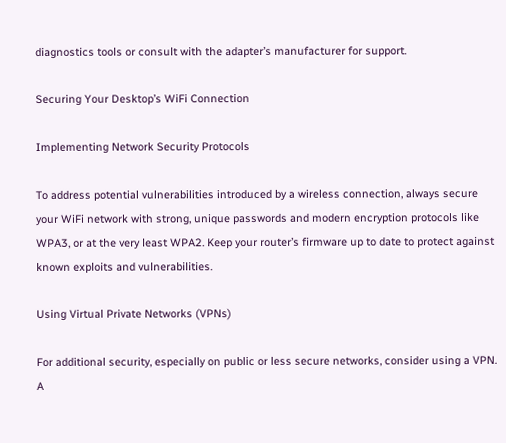diagnostics tools or consult with the adapter’s manufacturer for support.

Securing Your Desktop’s WiFi Connection

Implementing Network Security Protocols

To address potential vulnerabilities introduced by a wireless connection, always secure your WiFi network with strong, unique passwords and modern encryption protocols like WPA3, or at the very least WPA2. Keep your router’s firmware up to date to protect against known exploits and vulnerabilities.

Using Virtual Private Networks (VPNs)

For additional security, especially on public or less secure networks, consider using a VPN. A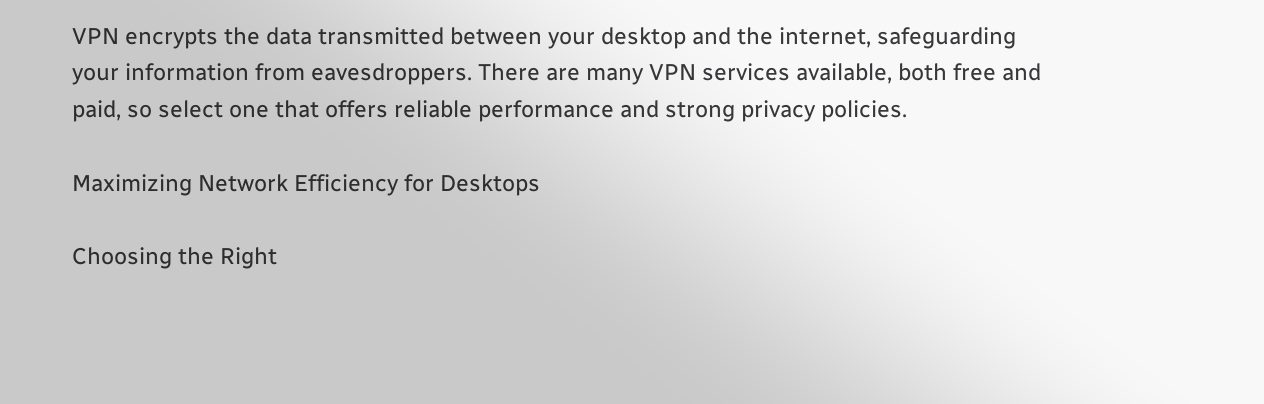VPN encrypts the data transmitted between your desktop and the internet, safeguarding your information from eavesdroppers. There are many VPN services available, both free and paid, so select one that offers reliable performance and strong privacy policies.

Maximizing Network Efficiency for Desktops

Choosing the Right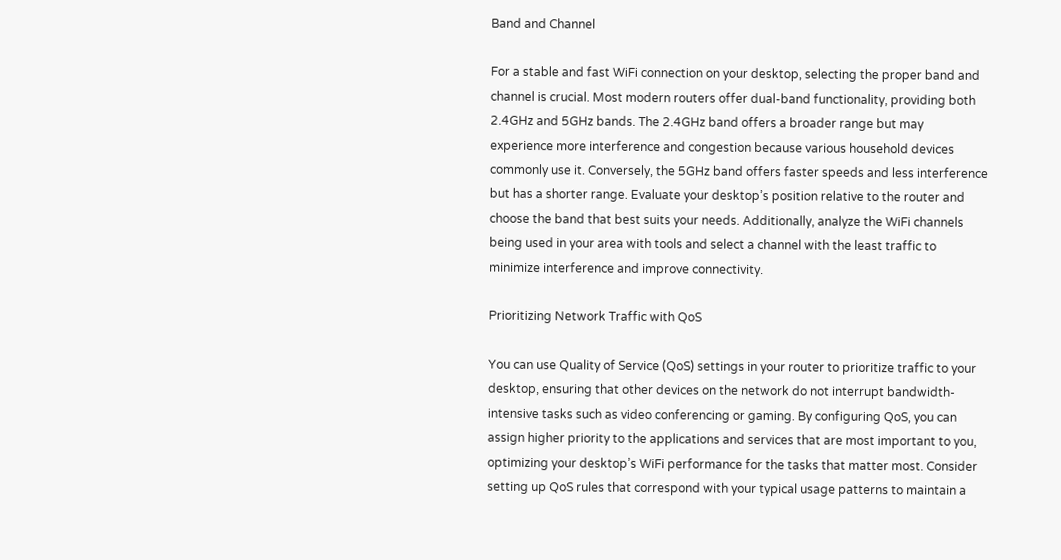Band and Channel

For a stable and fast WiFi connection on your desktop, selecting the proper band and channel is crucial. Most modern routers offer dual-band functionality, providing both 2.4GHz and 5GHz bands. The 2.4GHz band offers a broader range but may experience more interference and congestion because various household devices commonly use it. Conversely, the 5GHz band offers faster speeds and less interference but has a shorter range. Evaluate your desktop’s position relative to the router and choose the band that best suits your needs. Additionally, analyze the WiFi channels being used in your area with tools and select a channel with the least traffic to minimize interference and improve connectivity.

Prioritizing Network Traffic with QoS

You can use Quality of Service (QoS) settings in your router to prioritize traffic to your desktop, ensuring that other devices on the network do not interrupt bandwidth-intensive tasks such as video conferencing or gaming. By configuring QoS, you can assign higher priority to the applications and services that are most important to you, optimizing your desktop’s WiFi performance for the tasks that matter most. Consider setting up QoS rules that correspond with your typical usage patterns to maintain a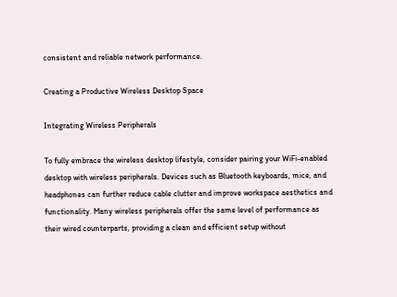consistent and reliable network performance.

Creating a Productive Wireless Desktop Space

Integrating Wireless Peripherals

To fully embrace the wireless desktop lifestyle, consider pairing your WiFi-enabled desktop with wireless peripherals. Devices such as Bluetooth keyboards, mice, and headphones can further reduce cable clutter and improve workspace aesthetics and functionality. Many wireless peripherals offer the same level of performance as their wired counterparts, providing a clean and efficient setup without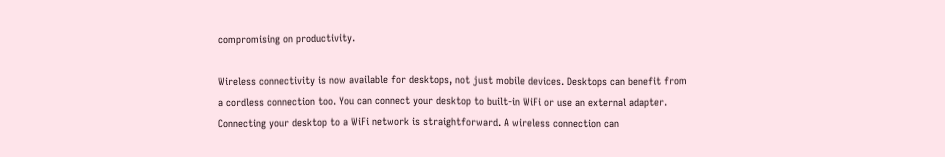compromising on productivity.

Wireless connectivity is now available for desktops, not just mobile devices. Desktops can benefit from a cordless connection too. You can connect your desktop to built-in WiFi or use an external adapter. Connecting your desktop to a WiFi network is straightforward. A wireless connection can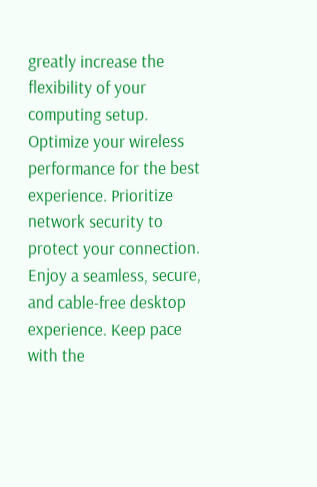greatly increase the flexibility of your computing setup. Optimize your wireless performance for the best experience. Prioritize network security to protect your connection. Enjoy a seamless, secure, and cable-free desktop experience. Keep pace with the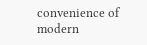convenience of modern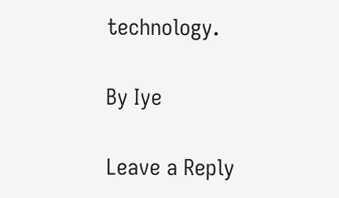technology.

By Iye

Leave a Reply